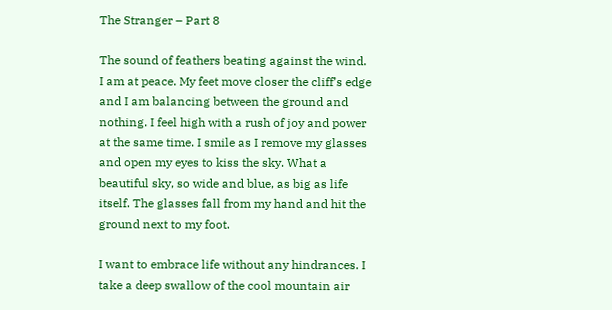The Stranger – Part 8

The sound of feathers beating against the wind. I am at peace. My feet move closer the cliff’s edge and I am balancing between the ground and nothing. I feel high with a rush of joy and power at the same time. I smile as I remove my glasses and open my eyes to kiss the sky. What a beautiful sky, so wide and blue, as big as life itself. The glasses fall from my hand and hit the ground next to my foot.

I want to embrace life without any hindrances. I take a deep swallow of the cool mountain air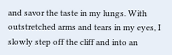and savor the taste in my lungs. With outstretched arms and tears in my eyes, I slowly step off the cliff and into an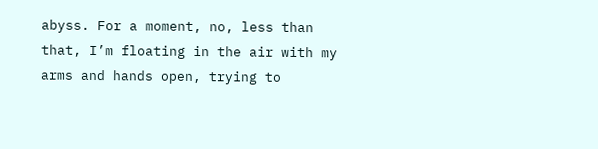abyss. For a moment, no, less than that, I’m floating in the air with my arms and hands open, trying to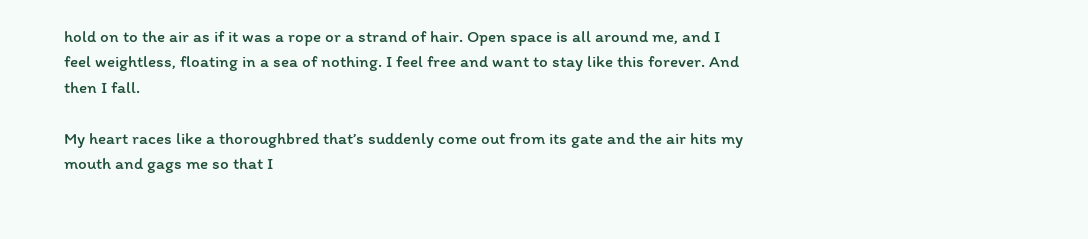hold on to the air as if it was a rope or a strand of hair. Open space is all around me, and I feel weightless, floating in a sea of nothing. I feel free and want to stay like this forever. And then I fall.

My heart races like a thoroughbred that’s suddenly come out from its gate and the air hits my mouth and gags me so that I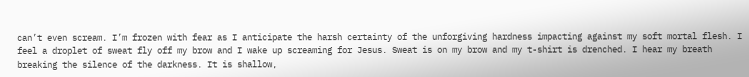can’t even scream. I’m frozen with fear as I anticipate the harsh certainty of the unforgiving hardness impacting against my soft mortal flesh. I feel a droplet of sweat fly off my brow and I wake up screaming for Jesus. Sweat is on my brow and my t-shirt is drenched. I hear my breath breaking the silence of the darkness. It is shallow,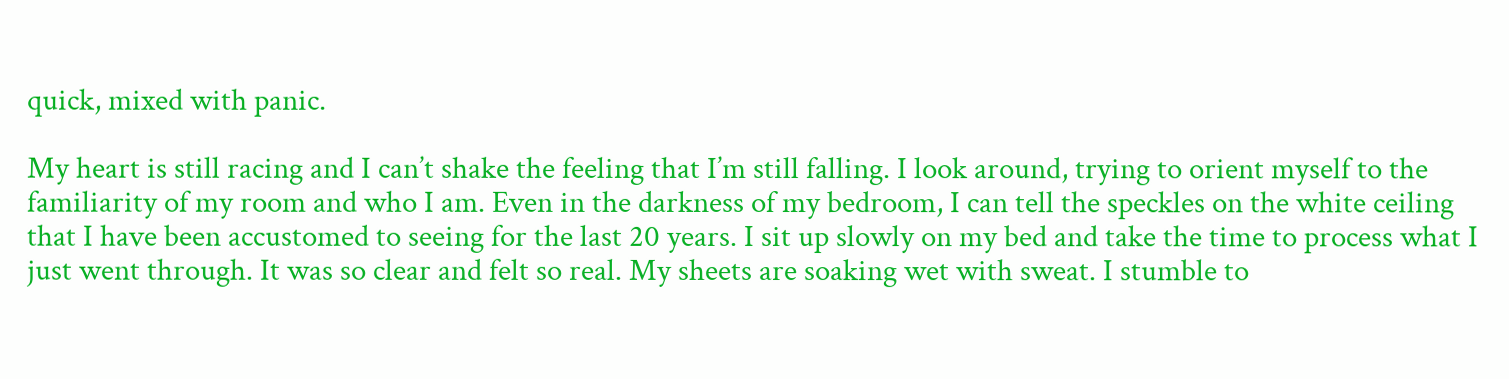quick, mixed with panic.

My heart is still racing and I can’t shake the feeling that I’m still falling. I look around, trying to orient myself to the familiarity of my room and who I am. Even in the darkness of my bedroom, I can tell the speckles on the white ceiling that I have been accustomed to seeing for the last 20 years. I sit up slowly on my bed and take the time to process what I just went through. It was so clear and felt so real. My sheets are soaking wet with sweat. I stumble to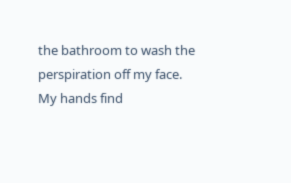the bathroom to wash the perspiration off my face. My hands find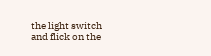the light switch and flick on the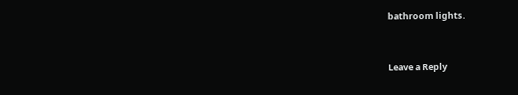bathroom lights.


Leave a Reply